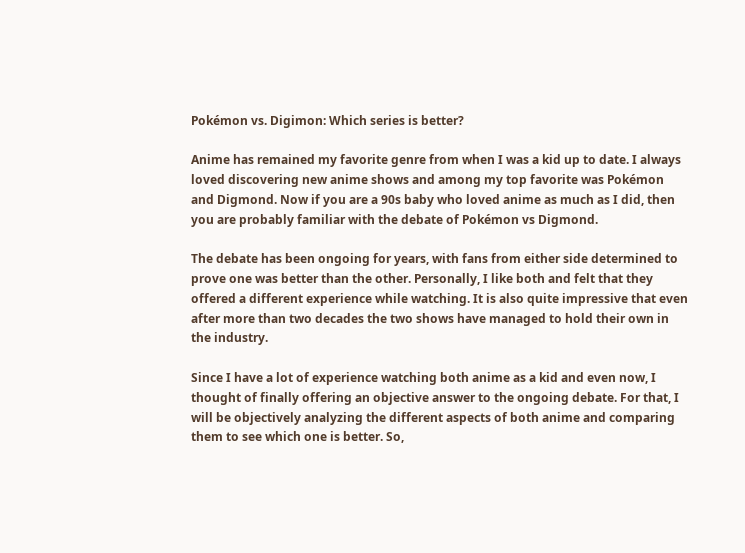Pokémon vs. Digimon: Which series is better?

Anime has remained my favorite genre from when I was a kid up to date. I always loved discovering new anime shows and among my top favorite was Pokémon and Digmond. Now if you are a 90s baby who loved anime as much as I did, then you are probably familiar with the debate of Pokémon vs Digmond.

The debate has been ongoing for years, with fans from either side determined to prove one was better than the other. Personally, I like both and felt that they offered a different experience while watching. It is also quite impressive that even after more than two decades the two shows have managed to hold their own in the industry.

Since I have a lot of experience watching both anime as a kid and even now, I thought of finally offering an objective answer to the ongoing debate. For that, I will be objectively analyzing the different aspects of both anime and comparing them to see which one is better. So,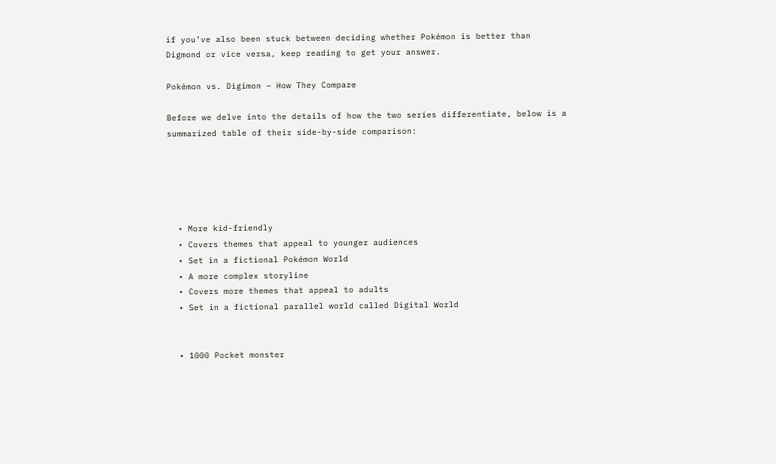if you’ve also been stuck between deciding whether Pokémon is better than Digmond or vice versa, keep reading to get your answer.

Pokémon vs. Digimon – How They Compare

Before we delve into the details of how the two series differentiate, below is a summarized table of their side-by-side comparison:





  • More kid-friendly
  • Covers themes that appeal to younger audiences
  • Set in a fictional Pokémon World
  • A more complex storyline
  • Covers more themes that appeal to adults
  • Set in a fictional parallel world called Digital World


  • 1000 Pocket monster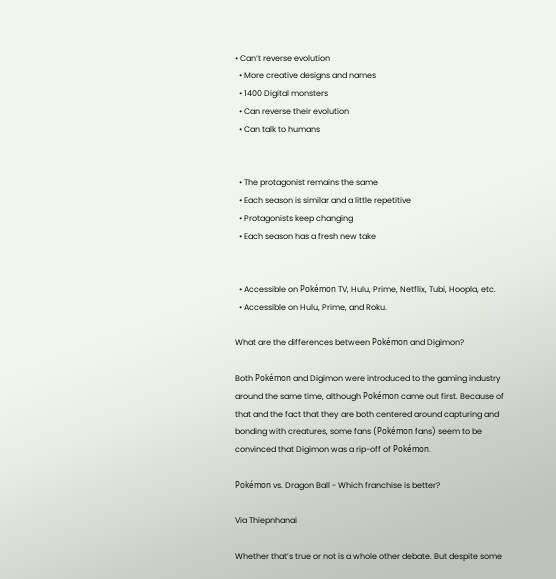• Can’t reverse evolution
  • More creative designs and names
  • 1400 Digital monsters
  • Can reverse their evolution
  • Can talk to humans


  • The protagonist remains the same
  • Each season is similar and a little repetitive
  • Protagonists keep changing
  • Each season has a fresh new take


  • Accessible on Pokémon TV, Hulu, Prime, Netflix, Tubi, Hoopla, etc.
  • Accessible on Hulu, Prime, and Roku.

What are the differences between Pokémon and Digimon?

Both Pokémon and Digimon were introduced to the gaming industry around the same time, although Pokémon came out first. Because of that and the fact that they are both centered around capturing and bonding with creatures, some fans (Pokémon fans) seem to be convinced that Digimon was a rip-off of Pokémon.

Pokémon vs. Dragon Ball - Which franchise is better?

Via Thiepnhanai

Whether that’s true or not is a whole other debate. But despite some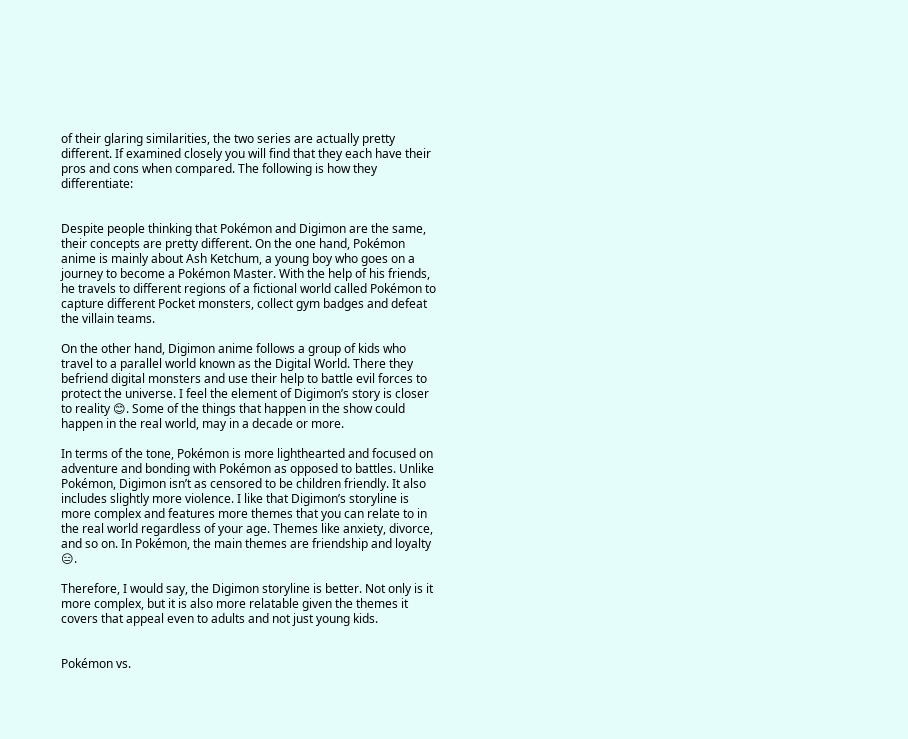of their glaring similarities, the two series are actually pretty different. If examined closely you will find that they each have their pros and cons when compared. The following is how they differentiate:


Despite people thinking that Pokémon and Digimon are the same, their concepts are pretty different. On the one hand, Pokémon anime is mainly about Ash Ketchum, a young boy who goes on a journey to become a Pokémon Master. With the help of his friends, he travels to different regions of a fictional world called Pokémon to capture different Pocket monsters, collect gym badges and defeat the villain teams.

On the other hand, Digimon anime follows a group of kids who travel to a parallel world known as the Digital World. There they befriend digital monsters and use their help to battle evil forces to protect the universe. I feel the element of Digimon’s story is closer to reality 😊. Some of the things that happen in the show could happen in the real world, may in a decade or more.

In terms of the tone, Pokémon is more lighthearted and focused on adventure and bonding with Pokémon as opposed to battles. Unlike Pokémon, Digimon isn’t as censored to be children friendly. It also includes slightly more violence. I like that Digimon’s storyline is more complex and features more themes that you can relate to in the real world regardless of your age. Themes like anxiety, divorce, and so on. In Pokémon, the main themes are friendship and loyalty 😑.

Therefore, I would say, the Digimon storyline is better. Not only is it more complex, but it is also more relatable given the themes it covers that appeal even to adults and not just young kids.


Pokémon vs.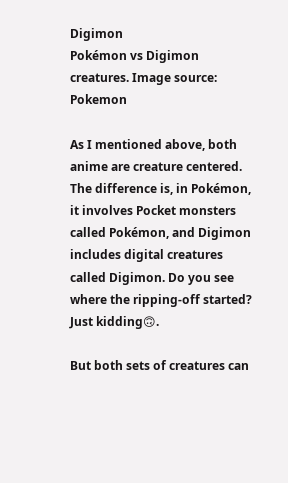Digimon
Pokémon vs Digimon creatures. Image source: Pokemon

As I mentioned above, both anime are creature centered. The difference is, in Pokémon, it involves Pocket monsters called Pokémon, and Digimon includes digital creatures called Digimon. Do you see where the ripping-off started? Just kidding🙃.

But both sets of creatures can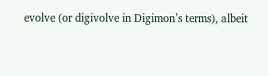evolve (or digivolve in Digimon’s terms), albeit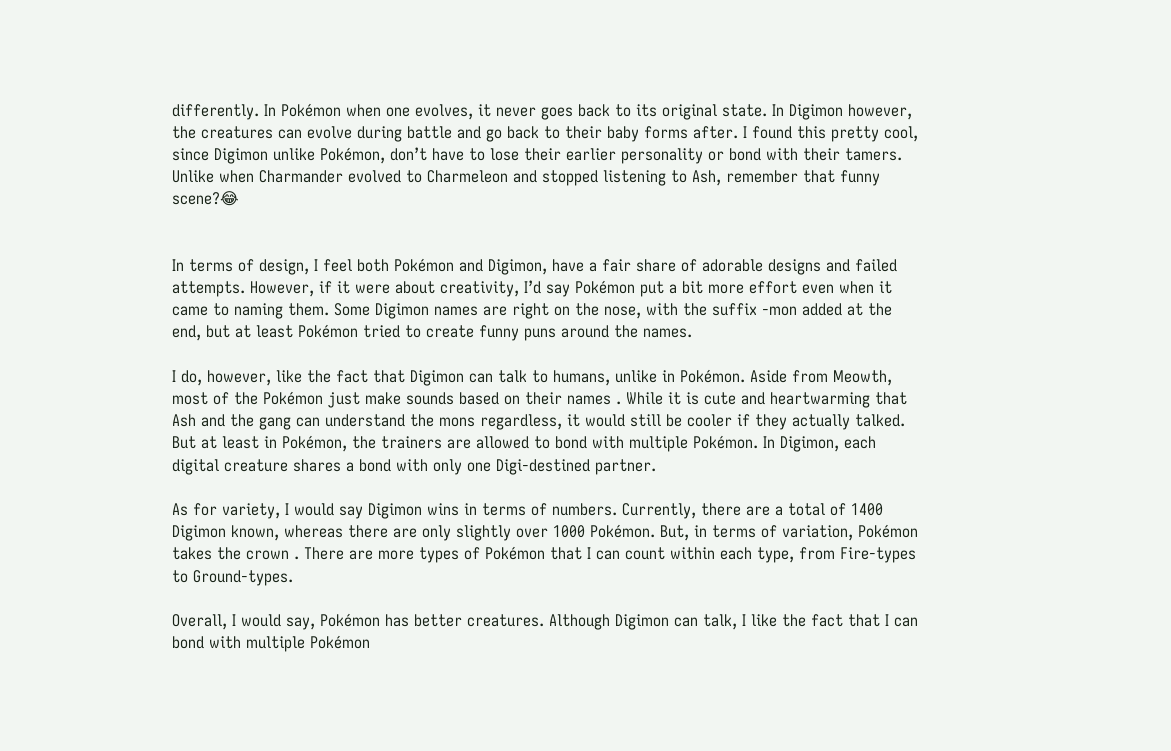differently. In Pokémon when one evolves, it never goes back to its original state. In Digimon however, the creatures can evolve during battle and go back to their baby forms after. I found this pretty cool, since Digimon unlike Pokémon, don’t have to lose their earlier personality or bond with their tamers. Unlike when Charmander evolved to Charmeleon and stopped listening to Ash, remember that funny scene?😂


In terms of design, I feel both Pokémon and Digimon, have a fair share of adorable designs and failed attempts. However, if it were about creativity, I’d say Pokémon put a bit more effort even when it came to naming them. Some Digimon names are right on the nose, with the suffix -mon added at the end, but at least Pokémon tried to create funny puns around the names.

I do, however, like the fact that Digimon can talk to humans, unlike in Pokémon. Aside from Meowth, most of the Pokémon just make sounds based on their names . While it is cute and heartwarming that Ash and the gang can understand the mons regardless, it would still be cooler if they actually talked. But at least in Pokémon, the trainers are allowed to bond with multiple Pokémon. In Digimon, each digital creature shares a bond with only one Digi-destined partner.

As for variety, I would say Digimon wins in terms of numbers. Currently, there are a total of 1400 Digimon known, whereas there are only slightly over 1000 Pokémon. But, in terms of variation, Pokémon takes the crown . There are more types of Pokémon that I can count within each type, from Fire-types to Ground-types.

Overall, I would say, Pokémon has better creatures. Although Digimon can talk, I like the fact that I can bond with multiple Pokémon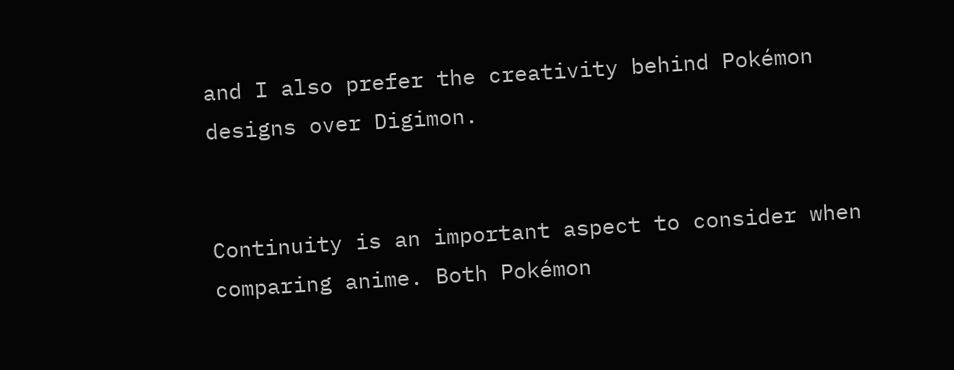and I also prefer the creativity behind Pokémon designs over Digimon.


Continuity is an important aspect to consider when comparing anime. Both Pokémon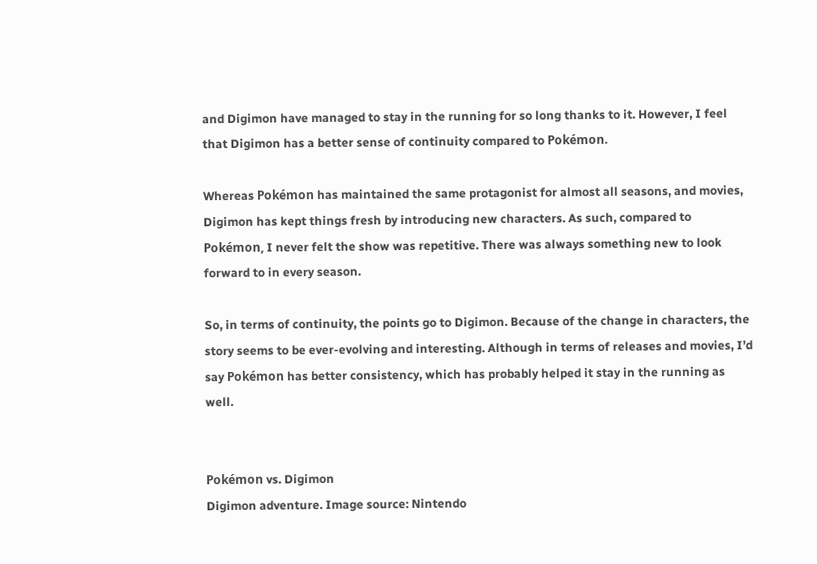and Digimon have managed to stay in the running for so long thanks to it. However, I feel that Digimon has a better sense of continuity compared to Pokémon.

Whereas Pokémon has maintained the same protagonist for almost all seasons, and movies, Digimon has kept things fresh by introducing new characters. As such, compared to Pokémon, I never felt the show was repetitive. There was always something new to look forward to in every season.

So, in terms of continuity, the points go to Digimon. Because of the change in characters, the story seems to be ever-evolving and interesting. Although in terms of releases and movies, I’d say Pokémon has better consistency, which has probably helped it stay in the running as well.


Pokémon vs. Digimon
Digimon adventure. Image source: Nintendo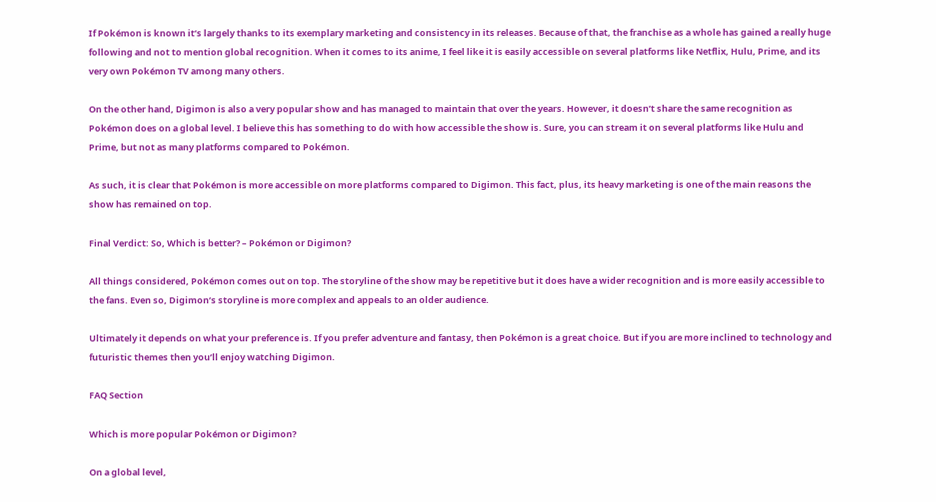If Pokémon is known it’s largely thanks to its exemplary marketing and consistency in its releases. Because of that, the franchise as a whole has gained a really huge following and not to mention global recognition. When it comes to its anime, I feel like it is easily accessible on several platforms like Netflix, Hulu, Prime, and its very own Pokémon TV among many others.

On the other hand, Digimon is also a very popular show and has managed to maintain that over the years. However, it doesn’t share the same recognition as Pokémon does on a global level. I believe this has something to do with how accessible the show is. Sure, you can stream it on several platforms like Hulu and Prime, but not as many platforms compared to Pokémon.

As such, it is clear that Pokémon is more accessible on more platforms compared to Digimon. This fact, plus, its heavy marketing is one of the main reasons the show has remained on top.

Final Verdict: So, Which is better? – Pokémon or Digimon?

All things considered, Pokémon comes out on top. The storyline of the show may be repetitive but it does have a wider recognition and is more easily accessible to the fans. Even so, Digimon’s storyline is more complex and appeals to an older audience.

Ultimately it depends on what your preference is. If you prefer adventure and fantasy, then Pokémon is a great choice. But if you are more inclined to technology and futuristic themes then you’ll enjoy watching Digimon.

FAQ Section

Which is more popular Pokémon or Digimon?

On a global level,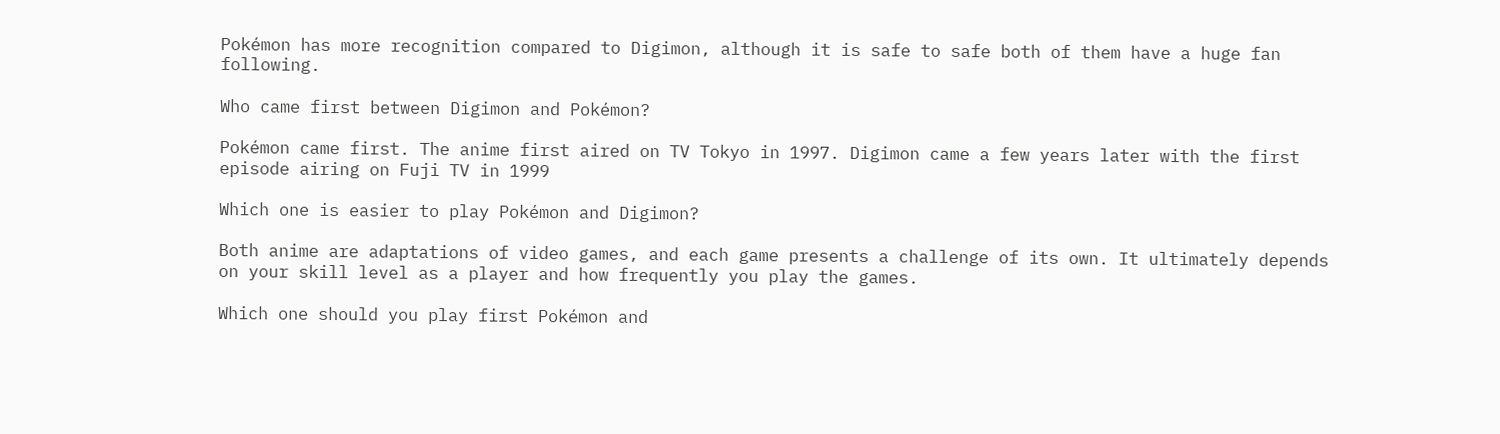Pokémon has more recognition compared to Digimon, although it is safe to safe both of them have a huge fan following.

Who came first between Digimon and Pokémon?

Pokémon came first. The anime first aired on TV Tokyo in 1997. Digimon came a few years later with the first episode airing on Fuji TV in 1999

Which one is easier to play Pokémon and Digimon?

Both anime are adaptations of video games, and each game presents a challenge of its own. It ultimately depends on your skill level as a player and how frequently you play the games.

Which one should you play first Pokémon and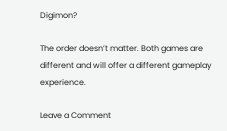Digimon?

The order doesn’t matter. Both games are different and will offer a different gameplay experience.

Leave a Comment